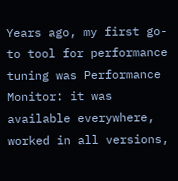Years ago, my first go-to tool for performance tuning was Performance Monitor: it was available everywhere, worked in all versions,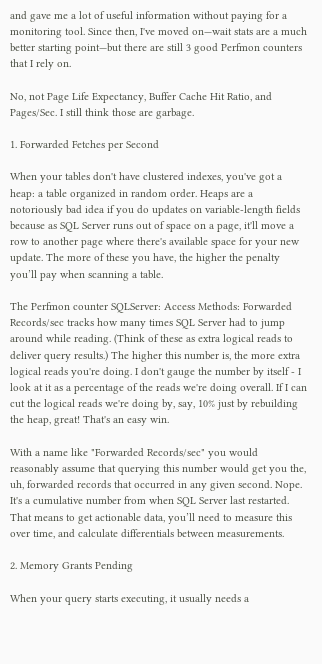and gave me a lot of useful information without paying for a monitoring tool. Since then, I've moved on—wait stats are a much better starting point—but there are still 3 good Perfmon counters that I rely on.

No, not Page Life Expectancy, Buffer Cache Hit Ratio, and Pages/Sec. I still think those are garbage.

1. Forwarded Fetches per Second

When your tables don't have clustered indexes, you've got a heap: a table organized in random order. Heaps are a notoriously bad idea if you do updates on variable-length fields because as SQL Server runs out of space on a page, it'll move a row to another page where there's available space for your new update. The more of these you have, the higher the penalty you’ll pay when scanning a table.

The Perfmon counter SQLServer: Access Methods: Forwarded Records/sec tracks how many times SQL Server had to jump around while reading. (Think of these as extra logical reads to deliver query results.) The higher this number is, the more extra logical reads you're doing. I don't gauge the number by itself - I look at it as a percentage of the reads we're doing overall. If I can cut the logical reads we're doing by, say, 10% just by rebuilding the heap, great! That's an easy win.

With a name like "Forwarded Records/sec" you would reasonably assume that querying this number would get you the, uh, forwarded records that occurred in any given second. Nope. It's a cumulative number from when SQL Server last restarted. That means to get actionable data, you’ll need to measure this over time, and calculate differentials between measurements.

2. Memory Grants Pending

When your query starts executing, it usually needs a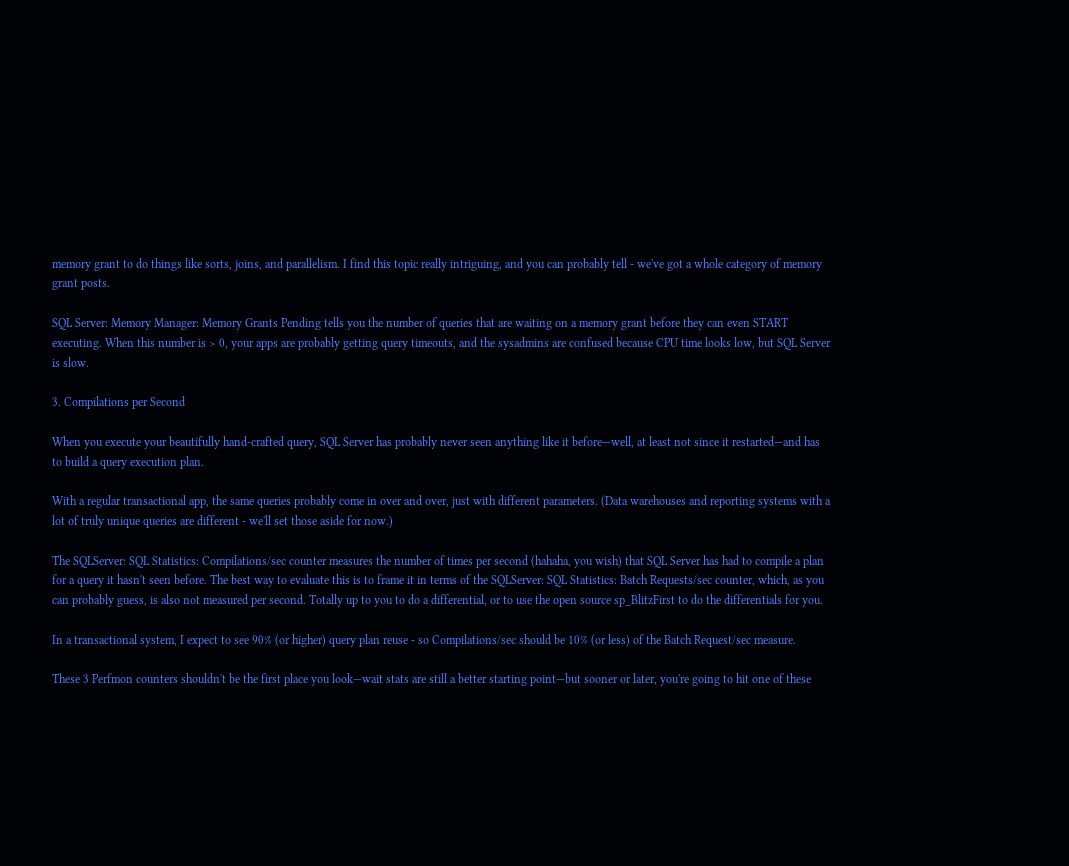memory grant to do things like sorts, joins, and parallelism. I find this topic really intriguing, and you can probably tell - we've got a whole category of memory grant posts.

SQL Server: Memory Manager: Memory Grants Pending tells you the number of queries that are waiting on a memory grant before they can even START executing. When this number is > 0, your apps are probably getting query timeouts, and the sysadmins are confused because CPU time looks low, but SQL Server is slow.

3. Compilations per Second

When you execute your beautifully hand-crafted query, SQL Server has probably never seen anything like it before—well, at least not since it restarted—and has to build a query execution plan.

With a regular transactional app, the same queries probably come in over and over, just with different parameters. (Data warehouses and reporting systems with a lot of truly unique queries are different - we'll set those aside for now.)

The SQLServer: SQL Statistics: Compilations/sec counter measures the number of times per second (hahaha, you wish) that SQL Server has had to compile a plan for a query it hasn't seen before. The best way to evaluate this is to frame it in terms of the SQLServer: SQL Statistics: Batch Requests/sec counter, which, as you can probably guess, is also not measured per second. Totally up to you to do a differential, or to use the open source sp_BlitzFirst to do the differentials for you.

In a transactional system, I expect to see 90% (or higher) query plan reuse - so Compilations/sec should be 10% (or less) of the Batch Request/sec measure.

These 3 Perfmon counters shouldn't be the first place you look—wait stats are still a better starting point—but sooner or later, you're going to hit one of these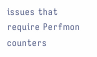issues that require Perfmon counters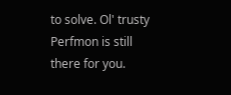to solve. Ol' trusty Perfmon is still there for you.